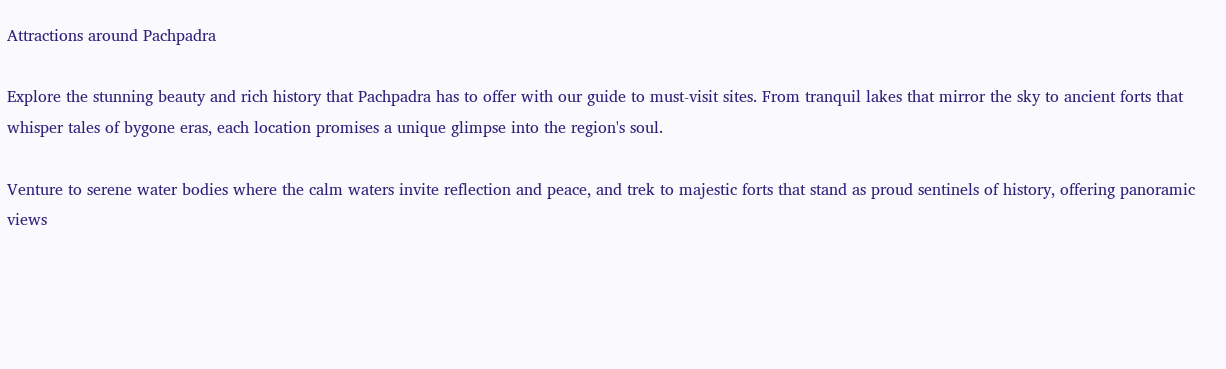Attractions around Pachpadra

Explore the stunning beauty and rich history that Pachpadra has to offer with our guide to must-visit sites. From tranquil lakes that mirror the sky to ancient forts that whisper tales of bygone eras, each location promises a unique glimpse into the region's soul.

Venture to serene water bodies where the calm waters invite reflection and peace, and trek to majestic forts that stand as proud sentinels of history, offering panoramic views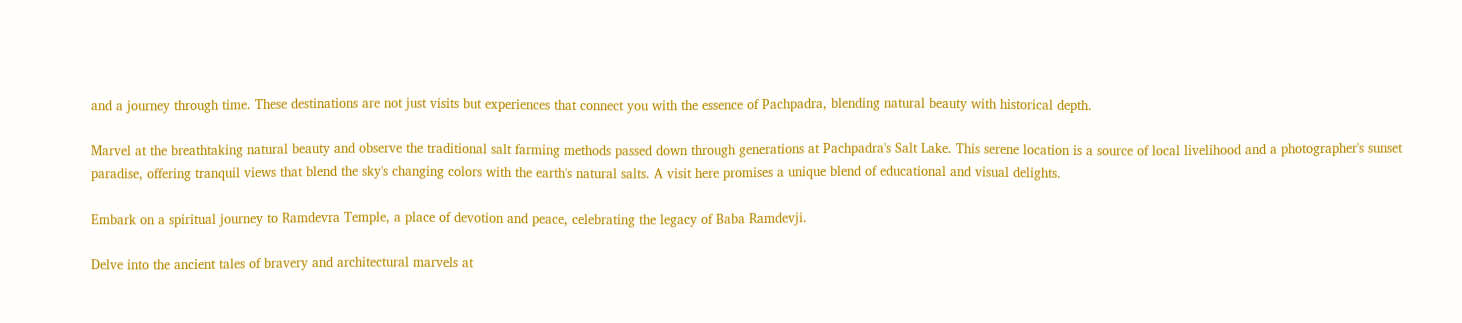and a journey through time. These destinations are not just visits but experiences that connect you with the essence of Pachpadra, blending natural beauty with historical depth.

Marvel at the breathtaking natural beauty and observe the traditional salt farming methods passed down through generations at Pachpadra's Salt Lake. This serene location is a source of local livelihood and a photographer's sunset paradise, offering tranquil views that blend the sky's changing colors with the earth's natural salts. A visit here promises a unique blend of educational and visual delights.

Embark on a spiritual journey to Ramdevra Temple, a place of devotion and peace, celebrating the legacy of Baba Ramdevji.

Delve into the ancient tales of bravery and architectural marvels at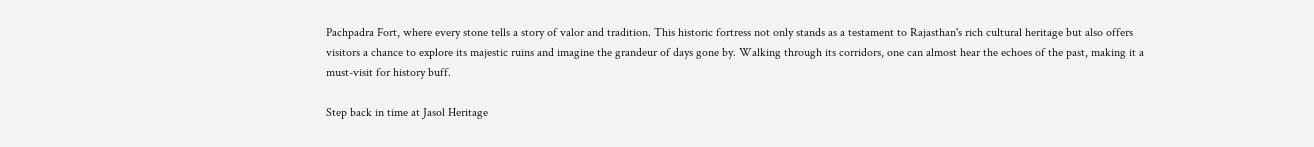Pachpadra Fort, where every stone tells a story of valor and tradition. This historic fortress not only stands as a testament to Rajasthan's rich cultural heritage but also offers visitors a chance to explore its majestic ruins and imagine the grandeur of days gone by. Walking through its corridors, one can almost hear the echoes of the past, making it a must-visit for history buff.

Step back in time at Jasol Heritage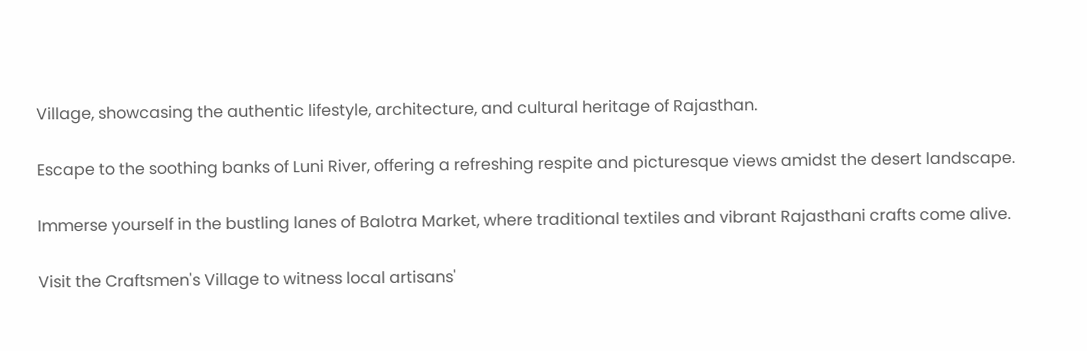Village, showcasing the authentic lifestyle, architecture, and cultural heritage of Rajasthan.

Escape to the soothing banks of Luni River, offering a refreshing respite and picturesque views amidst the desert landscape.

Immerse yourself in the bustling lanes of Balotra Market, where traditional textiles and vibrant Rajasthani crafts come alive.

Visit the Craftsmen's Village to witness local artisans'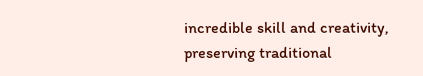incredible skill and creativity, preserving traditional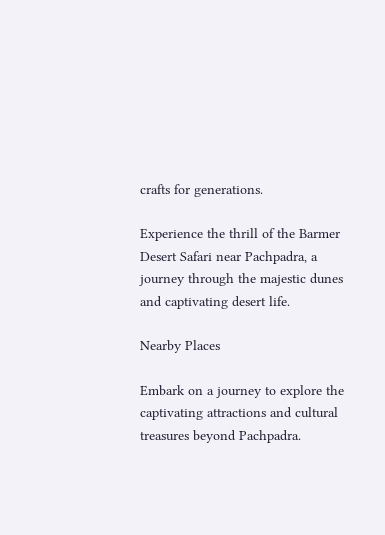crafts for generations.

Experience the thrill of the Barmer Desert Safari near Pachpadra, a journey through the majestic dunes and captivating desert life.

Nearby Places

Embark on a journey to explore the captivating attractions and cultural treasures beyond Pachpadra.